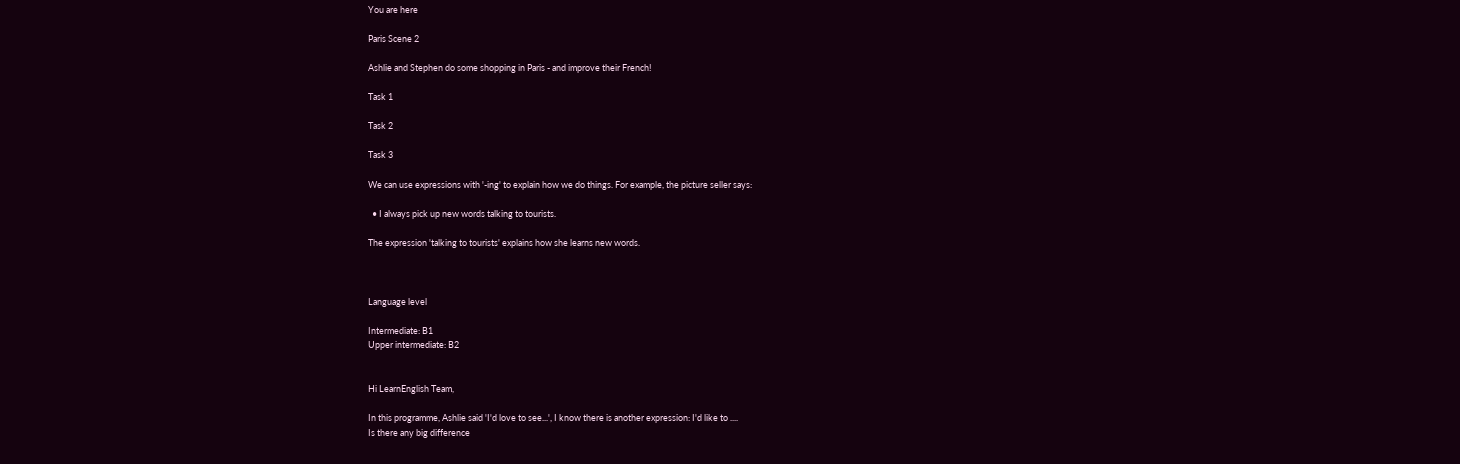You are here

Paris Scene 2

Ashlie and Stephen do some shopping in Paris - and improve their French!

Task 1

Task 2

Task 3

We can use expressions with '-ing' to explain how we do things. For example, the picture seller says:

  • I always pick up new words talking to tourists.

The expression 'talking to tourists' explains how she learns new words.



Language level

Intermediate: B1
Upper intermediate: B2


Hi LearnEnglish Team,

In this programme, Ashlie said 'I'd love to see...', I know there is another expression: I'd like to ....
Is there any big difference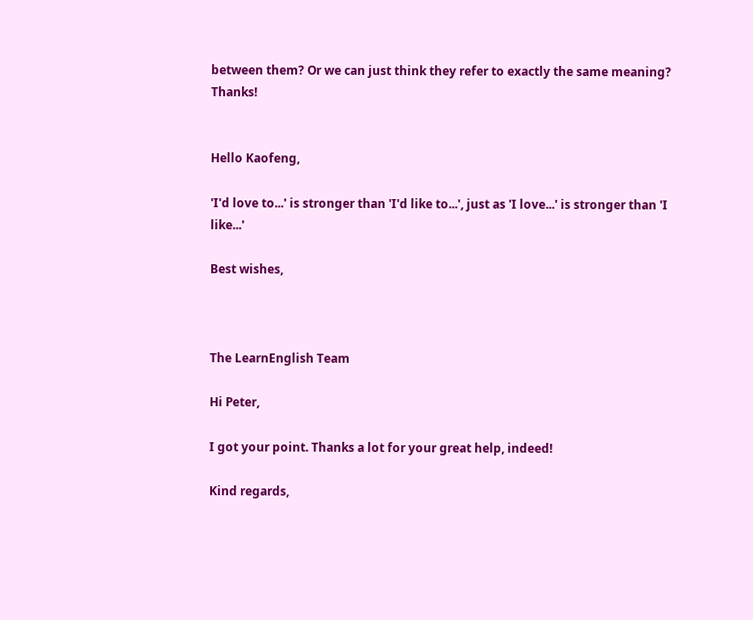between them? Or we can just think they refer to exactly the same meaning? Thanks!


Hello Kaofeng,

'I'd love to...' is stronger than 'I'd like to...', just as 'I love...' is stronger than 'I like...'

Best wishes,



The LearnEnglish Team

Hi Peter,

I got your point. Thanks a lot for your great help, indeed!

Kind regards,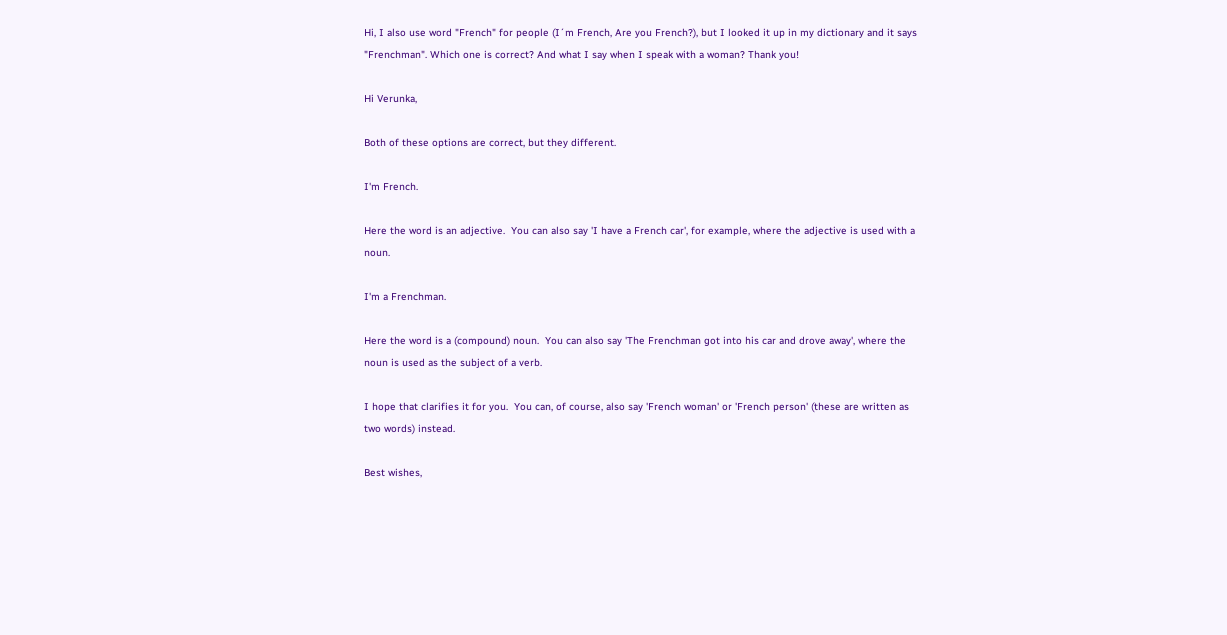Hi, I also use word "French" for people (I´m French, Are you French?), but I looked it up in my dictionary and it says "Frenchman". Which one is correct? And what I say when I speak with a woman? Thank you!

Hi Verunka,

Both of these options are correct, but they different.

I'm French.

Here the word is an adjective.  You can also say 'I have a French car', for example, where the adjective is used with a noun.

I'm a Frenchman.

Here the word is a (compound) noun.  You can also say 'The Frenchman got into his car and drove away', where the noun is used as the subject of a verb.

I hope that clarifies it for you.  You can, of course, also say 'French woman' or 'French person' (these are written as two words) instead.

Best wishes,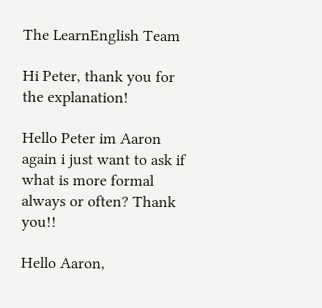The LearnEnglish Team

Hi Peter, thank you for the explanation!

Hello Peter im Aaron again i just want to ask if what is more formal always or often? Thank you!!

Hello Aaron,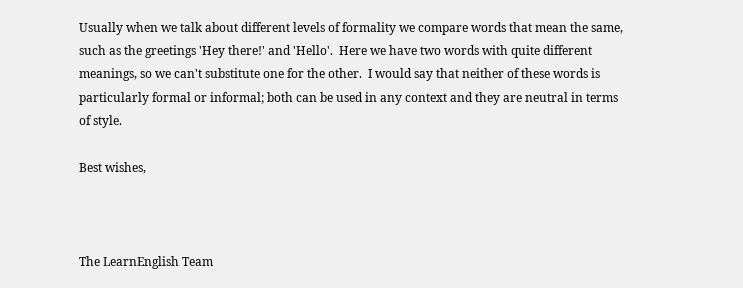Usually when we talk about different levels of formality we compare words that mean the same, such as the greetings 'Hey there!' and 'Hello'.  Here we have two words with quite different meanings, so we can't substitute one for the other.  I would say that neither of these words is particularly formal or informal; both can be used in any context and they are neutral in terms of style.

Best wishes,



The LearnEnglish Team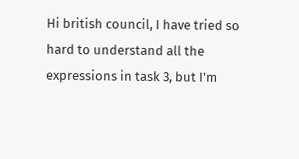Hi british council, I have tried so hard to understand all the expressions in task 3, but I'm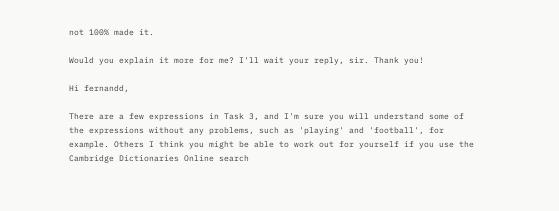not 100% made it.

Would you explain it more for me? I'll wait your reply, sir. Thank you!

Hi fernandd,

There are a few expressions in Task 3, and I'm sure you will understand some of the expressions without any problems, such as 'playing' and 'football', for example. Others I think you might be able to work out for yourself if you use the Cambridge Dictionaries Online search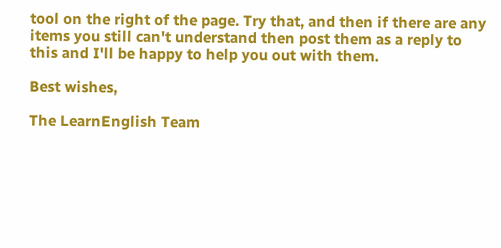tool on the right of the page. Try that, and then if there are any items you still can't understand then post them as a reply to this and I'll be happy to help you out with them.

Best wishes,

The LearnEnglish Team